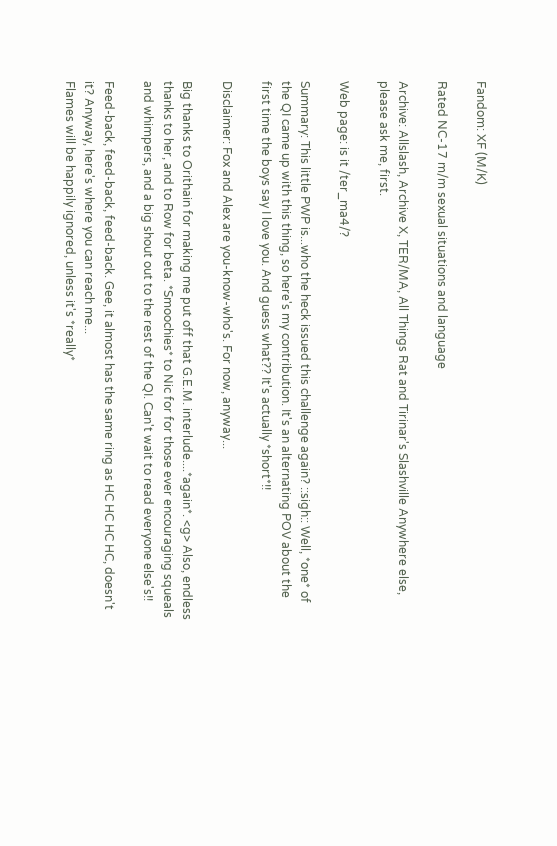Fandom: XF (M/K)

Rated NC-17 m/m sexual situations and language

Archive: Allslash, Archive X, TER/MA, All Things Rat and Tirinar's Slashville Anywhere else, please ask me, first.

Web page: is it /ter_ma4/?

Summary: This little PWP is...who the heck issued this challenge again? ::sigh:: Well, *one* of the QI came up with this thing, so here's my contribution. It's an alternating POV about the first time the boys say I love you. And guess what?? It's actually *short*!!

Disclaimer: Fox and Alex are you-know-who's. For now, anyway...

Big thanks to Orithain for making me put off that G.E.M. interlude....*again*. <g> Also, endless thanks to her, and to Row for beta. *Smoochies* to Nic for for those ever encouraging squeals and whimpers, and a big shout out to the rest of the QI. Can't wait to read everyone else's!!

Feed-back, feed-back, feed-back. Gee, it almost has the same ring as HC HC HC HC, doesn't it? Anyway, here's where you can reach me...
Flames will be happily ignored, unless it's *really*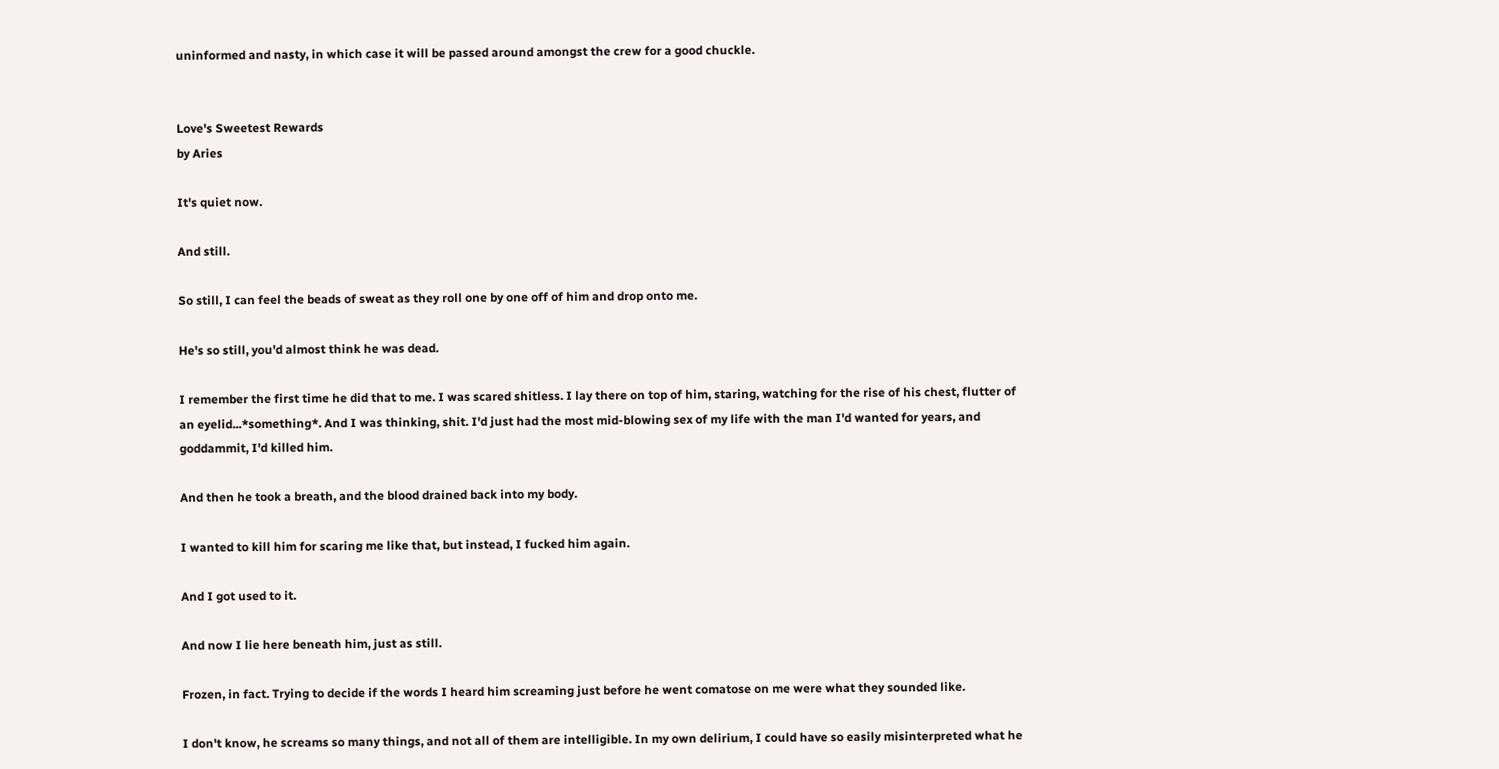uninformed and nasty, in which case it will be passed around amongst the crew for a good chuckle.


Love's Sweetest Rewards
by Aries

It's quiet now.

And still.

So still, I can feel the beads of sweat as they roll one by one off of him and drop onto me.

He's so still, you'd almost think he was dead.

I remember the first time he did that to me. I was scared shitless. I lay there on top of him, staring, watching for the rise of his chest, flutter of an eyelid...*something*. And I was thinking, shit. I'd just had the most mid-blowing sex of my life with the man I'd wanted for years, and goddammit, I'd killed him.

And then he took a breath, and the blood drained back into my body.

I wanted to kill him for scaring me like that, but instead, I fucked him again.

And I got used to it.

And now I lie here beneath him, just as still.

Frozen, in fact. Trying to decide if the words I heard him screaming just before he went comatose on me were what they sounded like.

I don't know, he screams so many things, and not all of them are intelligible. In my own delirium, I could have so easily misinterpreted what he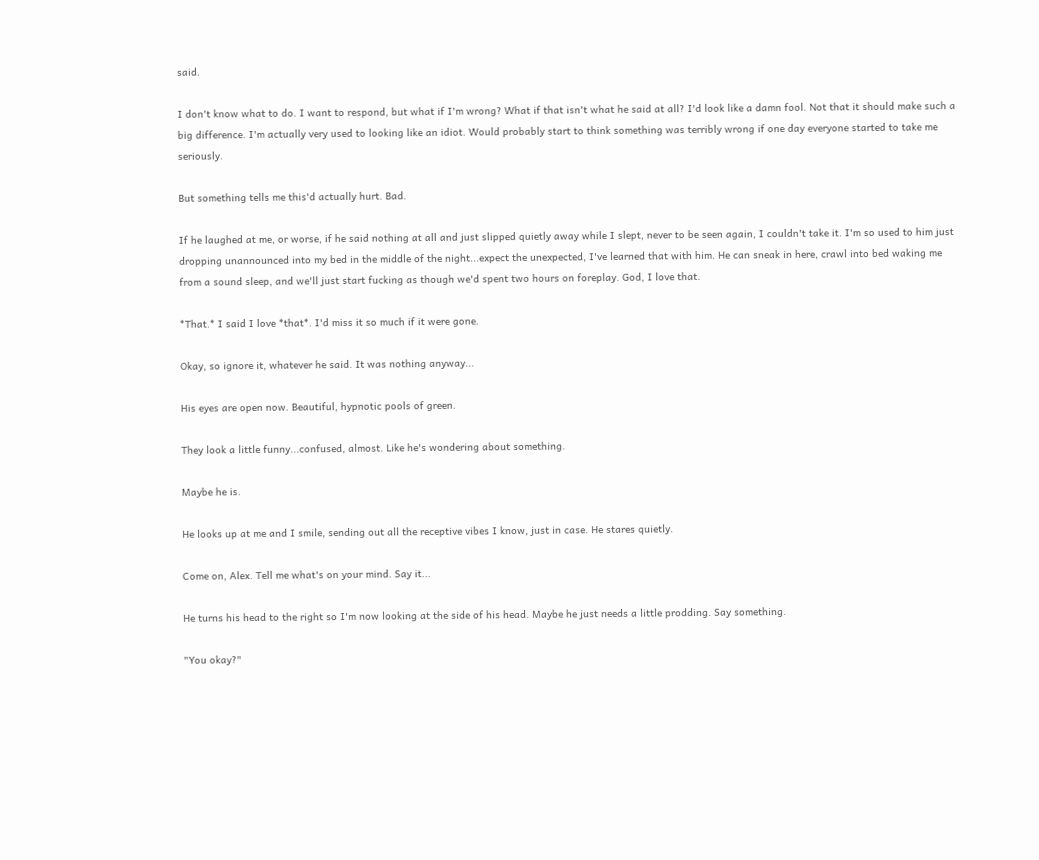said.

I don't know what to do. I want to respond, but what if I'm wrong? What if that isn't what he said at all? I'd look like a damn fool. Not that it should make such a big difference. I'm actually very used to looking like an idiot. Would probably start to think something was terribly wrong if one day everyone started to take me seriously.

But something tells me this'd actually hurt. Bad.

If he laughed at me, or worse, if he said nothing at all and just slipped quietly away while I slept, never to be seen again, I couldn't take it. I'm so used to him just dropping unannounced into my bed in the middle of the night...expect the unexpected, I've learned that with him. He can sneak in here, crawl into bed waking me from a sound sleep, and we'll just start fucking as though we'd spent two hours on foreplay. God, I love that.

*That.* I said I love *that*. I'd miss it so much if it were gone.

Okay, so ignore it, whatever he said. It was nothing anyway...

His eyes are open now. Beautiful, hypnotic pools of green.

They look a little funny...confused, almost. Like he's wondering about something.

Maybe he is.

He looks up at me and I smile, sending out all the receptive vibes I know, just in case. He stares quietly.

Come on, Alex. Tell me what's on your mind. Say it...

He turns his head to the right so I'm now looking at the side of his head. Maybe he just needs a little prodding. Say something.

"You okay?"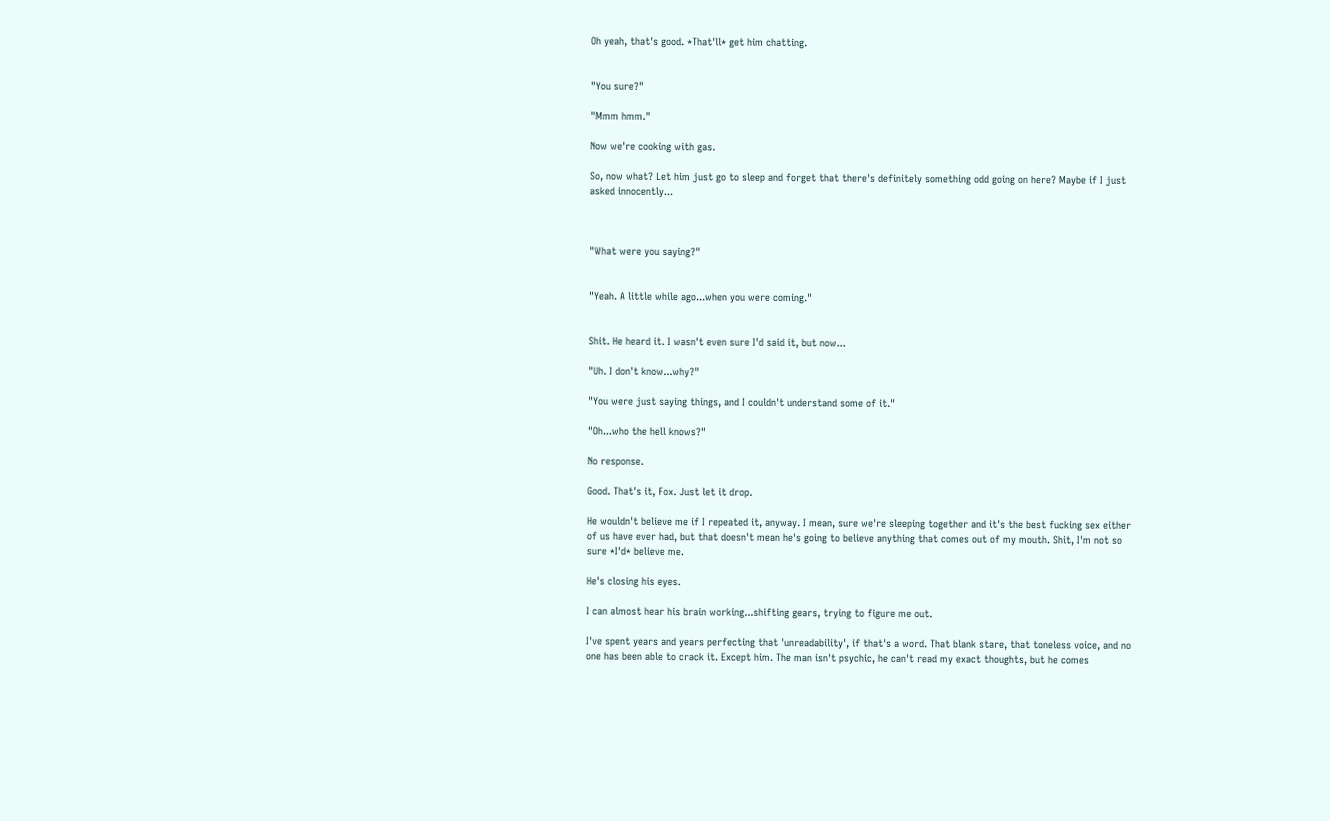Oh yeah, that's good. *That'll* get him chatting.


"You sure?"

"Mmm hmm."

Now we're cooking with gas.

So, now what? Let him just go to sleep and forget that there's definitely something odd going on here? Maybe if I just asked innocently...



"What were you saying?"


"Yeah. A little while ago...when you were coming."


Shit. He heard it. I wasn't even sure I'd said it, but now...

"Uh. I don't know...why?"

"You were just saying things, and I couldn't understand some of it."

"Oh...who the hell knows?"

No response.

Good. That's it, Fox. Just let it drop.

He wouldn't believe me if I repeated it, anyway. I mean, sure we're sleeping together and it's the best fucking sex either of us have ever had, but that doesn't mean he's going to believe anything that comes out of my mouth. Shit, I'm not so sure *I'd* believe me.

He's closing his eyes.

I can almost hear his brain working...shifting gears, trying to figure me out.

I've spent years and years perfecting that 'unreadability', if that's a word. That blank stare, that toneless voice, and no one has been able to crack it. Except him. The man isn't psychic, he can't read my exact thoughts, but he comes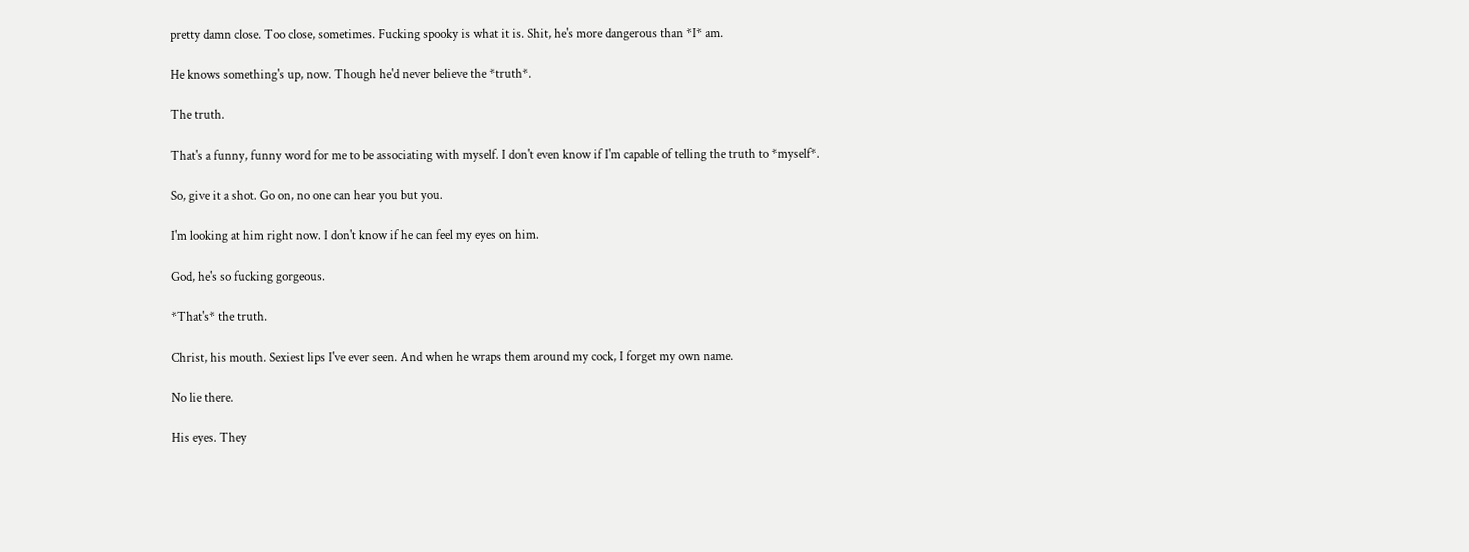pretty damn close. Too close, sometimes. Fucking spooky is what it is. Shit, he's more dangerous than *I* am.

He knows something's up, now. Though he'd never believe the *truth*.

The truth.

That's a funny, funny word for me to be associating with myself. I don't even know if I'm capable of telling the truth to *myself*.

So, give it a shot. Go on, no one can hear you but you.

I'm looking at him right now. I don't know if he can feel my eyes on him.

God, he's so fucking gorgeous.

*That's* the truth.

Christ, his mouth. Sexiest lips I've ever seen. And when he wraps them around my cock, I forget my own name.

No lie there.

His eyes. They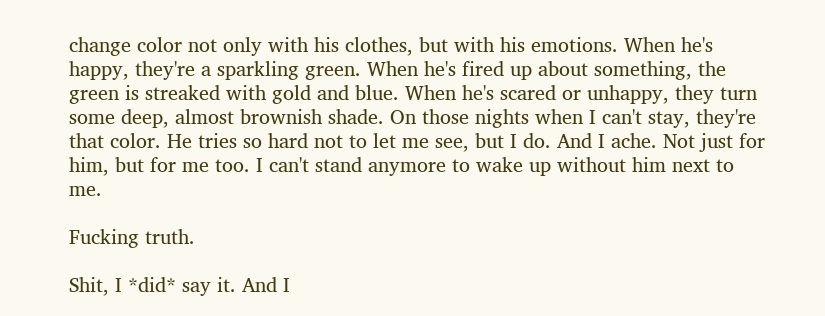change color not only with his clothes, but with his emotions. When he's happy, they're a sparkling green. When he's fired up about something, the green is streaked with gold and blue. When he's scared or unhappy, they turn some deep, almost brownish shade. On those nights when I can't stay, they're that color. He tries so hard not to let me see, but I do. And I ache. Not just for him, but for me too. I can't stand anymore to wake up without him next to me.

Fucking truth.

Shit, I *did* say it. And I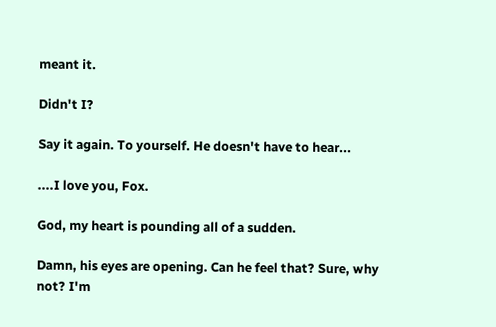meant it.

Didn't I?

Say it again. To yourself. He doesn't have to hear...

....I love you, Fox.

God, my heart is pounding all of a sudden.

Damn, his eyes are opening. Can he feel that? Sure, why not? I'm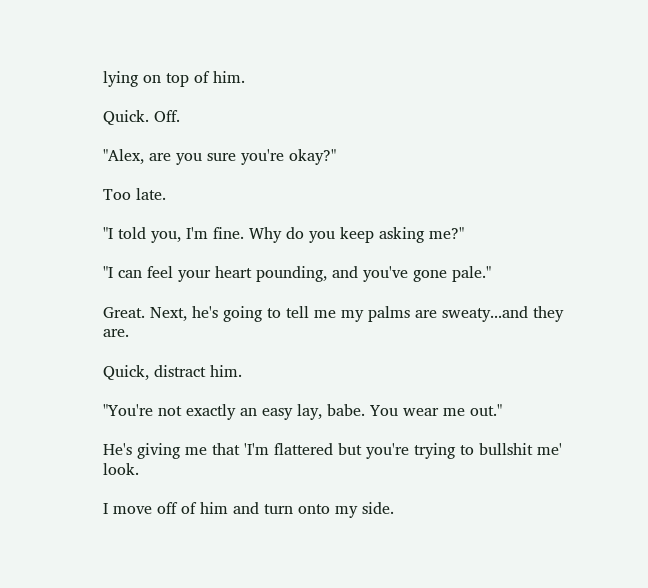lying on top of him.

Quick. Off.

"Alex, are you sure you're okay?"

Too late.

"I told you, I'm fine. Why do you keep asking me?"

"I can feel your heart pounding, and you've gone pale."

Great. Next, he's going to tell me my palms are sweaty...and they are.

Quick, distract him.

"You're not exactly an easy lay, babe. You wear me out."

He's giving me that 'I'm flattered but you're trying to bullshit me' look.

I move off of him and turn onto my side.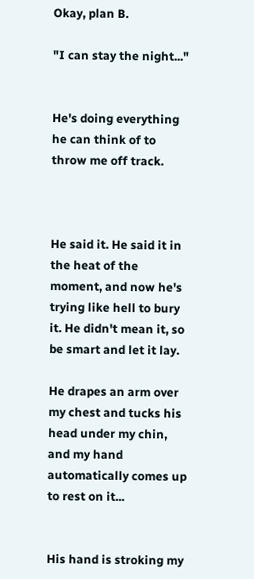Okay, plan B.

"I can stay the night..."


He's doing everything he can think of to throw me off track.



He said it. He said it in the heat of the moment, and now he's trying like hell to bury it. He didn't mean it, so be smart and let it lay.

He drapes an arm over my chest and tucks his head under my chin, and my hand automatically comes up to rest on it...


His hand is stroking my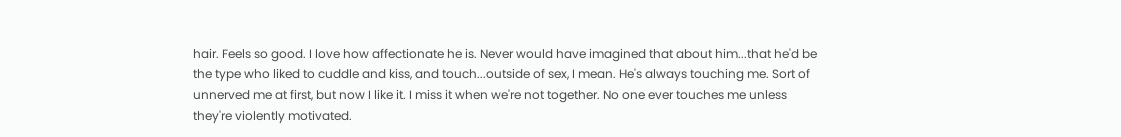hair. Feels so good. I love how affectionate he is. Never would have imagined that about him...that he'd be the type who liked to cuddle and kiss, and touch...outside of sex, I mean. He's always touching me. Sort of unnerved me at first, but now I like it. I miss it when we're not together. No one ever touches me unless they're violently motivated.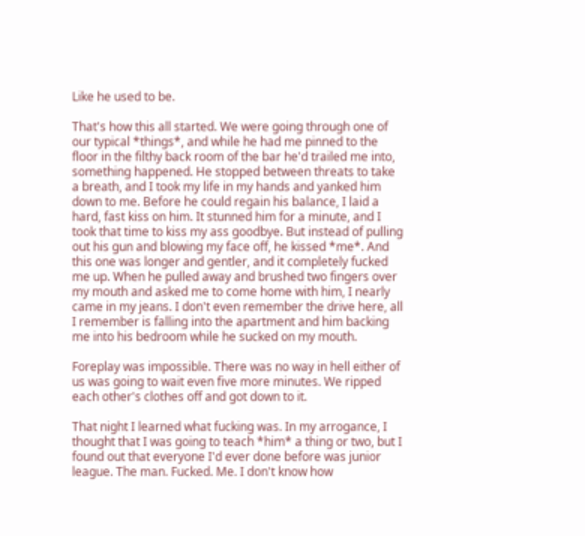Like he used to be.

That's how this all started. We were going through one of our typical *things*, and while he had me pinned to the floor in the filthy back room of the bar he'd trailed me into, something happened. He stopped between threats to take a breath, and I took my life in my hands and yanked him down to me. Before he could regain his balance, I laid a hard, fast kiss on him. It stunned him for a minute, and I took that time to kiss my ass goodbye. But instead of pulling out his gun and blowing my face off, he kissed *me*. And this one was longer and gentler, and it completely fucked me up. When he pulled away and brushed two fingers over my mouth and asked me to come home with him, I nearly came in my jeans. I don't even remember the drive here, all I remember is falling into the apartment and him backing me into his bedroom while he sucked on my mouth.

Foreplay was impossible. There was no way in hell either of us was going to wait even five more minutes. We ripped each other's clothes off and got down to it.

That night I learned what fucking was. In my arrogance, I thought that I was going to teach *him* a thing or two, but I found out that everyone I'd ever done before was junior league. The man. Fucked. Me. I don't know how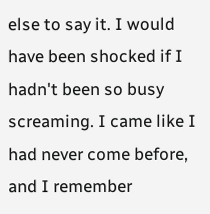else to say it. I would have been shocked if I hadn't been so busy screaming. I came like I had never come before, and I remember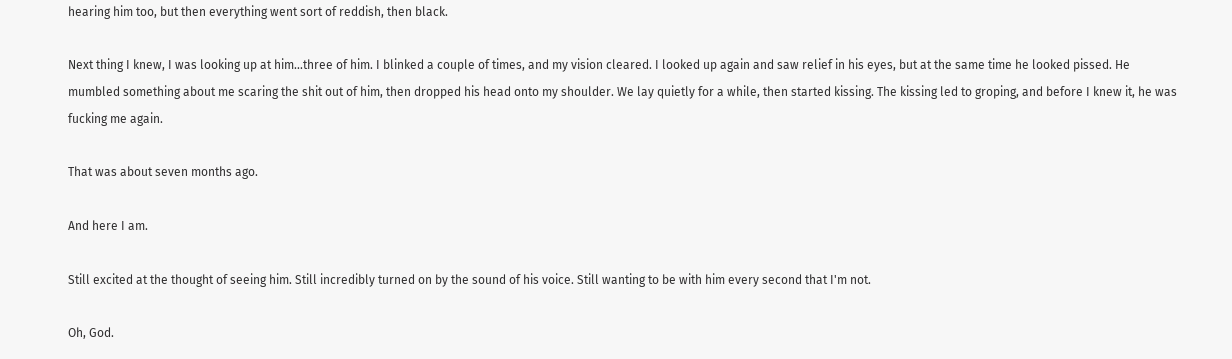hearing him too, but then everything went sort of reddish, then black.

Next thing I knew, I was looking up at him...three of him. I blinked a couple of times, and my vision cleared. I looked up again and saw relief in his eyes, but at the same time he looked pissed. He mumbled something about me scaring the shit out of him, then dropped his head onto my shoulder. We lay quietly for a while, then started kissing. The kissing led to groping, and before I knew it, he was fucking me again.

That was about seven months ago.

And here I am.

Still excited at the thought of seeing him. Still incredibly turned on by the sound of his voice. Still wanting to be with him every second that I'm not.

Oh, God.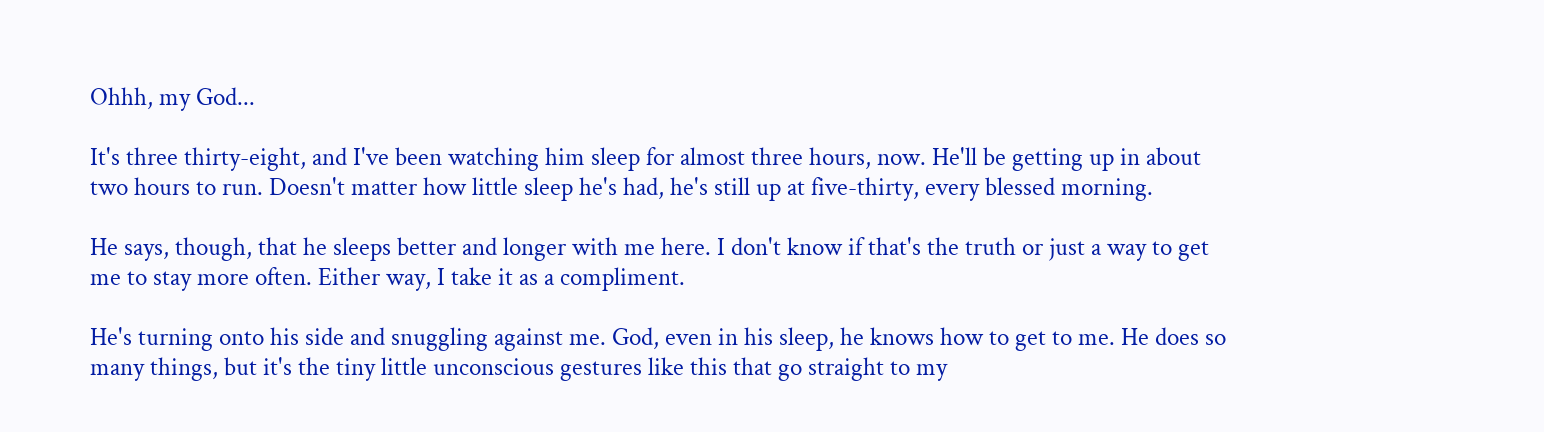Ohhh, my God...

It's three thirty-eight, and I've been watching him sleep for almost three hours, now. He'll be getting up in about two hours to run. Doesn't matter how little sleep he's had, he's still up at five-thirty, every blessed morning.

He says, though, that he sleeps better and longer with me here. I don't know if that's the truth or just a way to get me to stay more often. Either way, I take it as a compliment.

He's turning onto his side and snuggling against me. God, even in his sleep, he knows how to get to me. He does so many things, but it's the tiny little unconscious gestures like this that go straight to my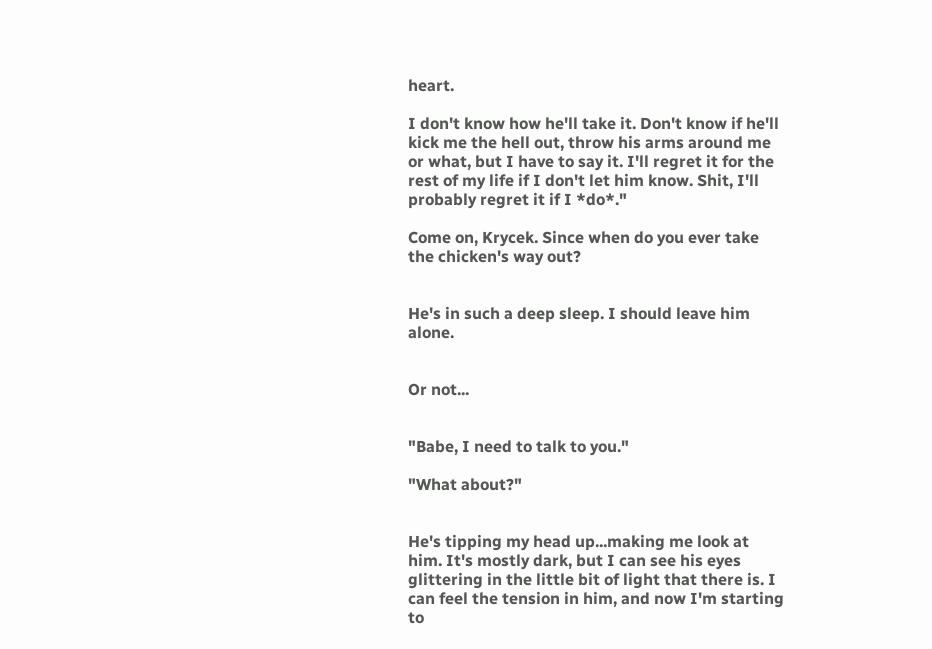heart.

I don't know how he'll take it. Don't know if he'll kick me the hell out, throw his arms around me or what, but I have to say it. I'll regret it for the rest of my life if I don't let him know. Shit, I'll probably regret it if I *do*."

Come on, Krycek. Since when do you ever take the chicken's way out?


He's in such a deep sleep. I should leave him alone.


Or not...


"Babe, I need to talk to you."

"What about?"


He's tipping my head up...making me look at him. It's mostly dark, but I can see his eyes glittering in the little bit of light that there is. I can feel the tension in him, and now I'm starting to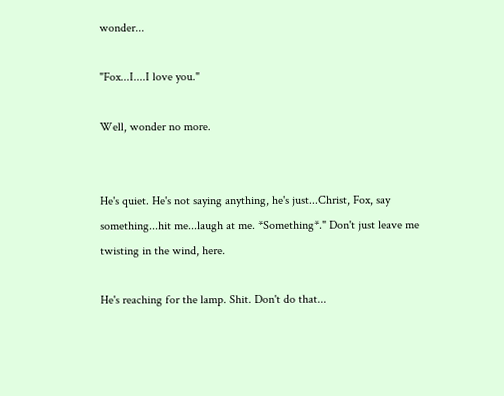wonder...

"Fox...I....I love you."

Well, wonder no more.


He's quiet. He's not saying anything, he's just...Christ, Fox, say something...hit me...laugh at me. *Something*." Don't just leave me twisting in the wind, here.

He's reaching for the lamp. Shit. Don't do that...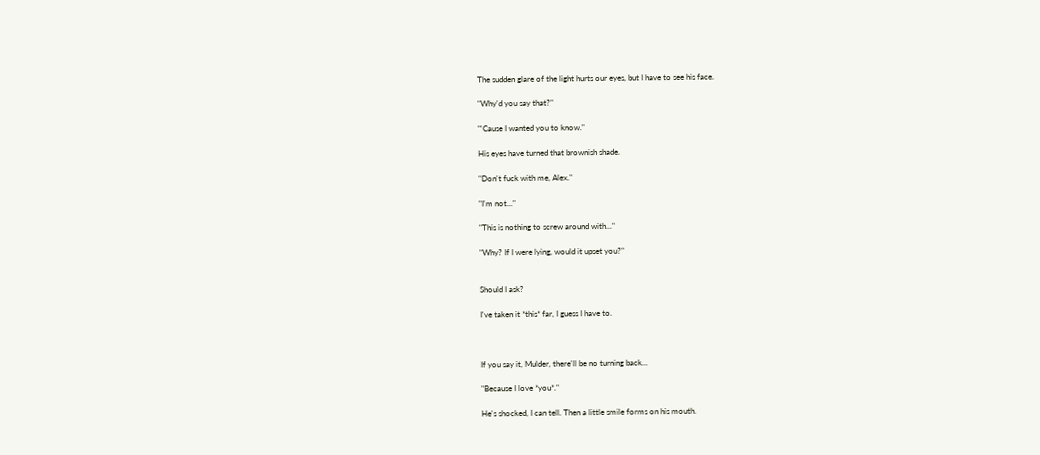The sudden glare of the light hurts our eyes, but I have to see his face.

"Why'd you say that?"

"'Cause I wanted you to know."

His eyes have turned that brownish shade.

"Don't fuck with me, Alex."

"I'm not..."

"This is nothing to screw around with..."

"Why? If I were lying, would it upset you?"


Should I ask?

I've taken it *this* far, I guess I have to.



If you say it, Mulder, there'll be no turning back...

"Because I love *you*."

He's shocked, I can tell. Then a little smile forms on his mouth.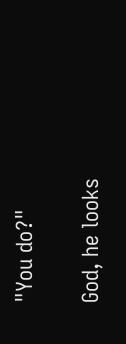"You do?"

God, he looks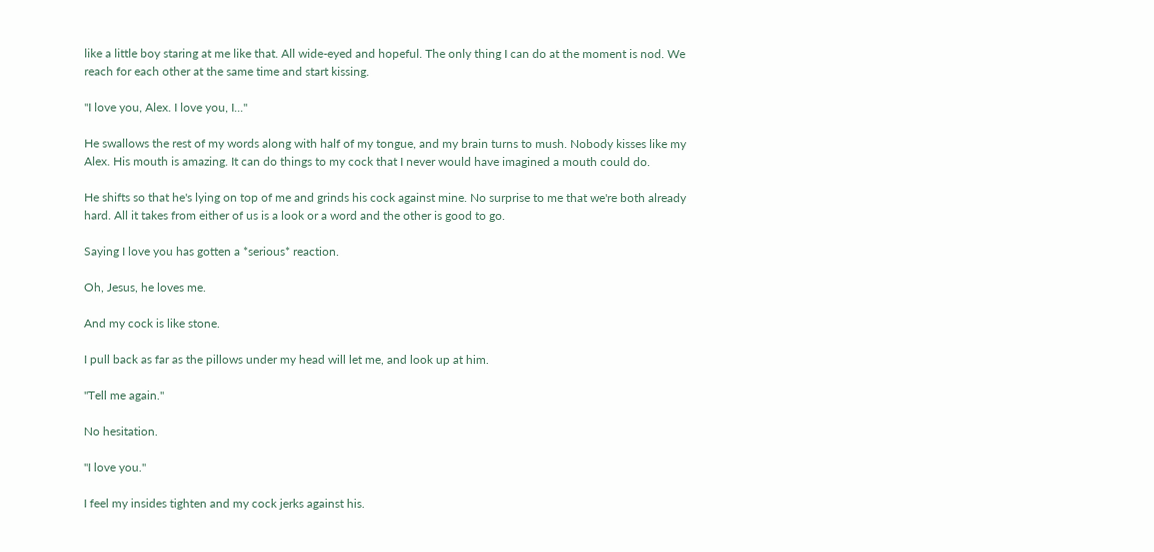like a little boy staring at me like that. All wide-eyed and hopeful. The only thing I can do at the moment is nod. We reach for each other at the same time and start kissing.

"I love you, Alex. I love you, I..."

He swallows the rest of my words along with half of my tongue, and my brain turns to mush. Nobody kisses like my Alex. His mouth is amazing. It can do things to my cock that I never would have imagined a mouth could do.

He shifts so that he's lying on top of me and grinds his cock against mine. No surprise to me that we're both already hard. All it takes from either of us is a look or a word and the other is good to go.

Saying I love you has gotten a *serious* reaction.

Oh, Jesus, he loves me.

And my cock is like stone.

I pull back as far as the pillows under my head will let me, and look up at him.

"Tell me again."

No hesitation.

"I love you."

I feel my insides tighten and my cock jerks against his.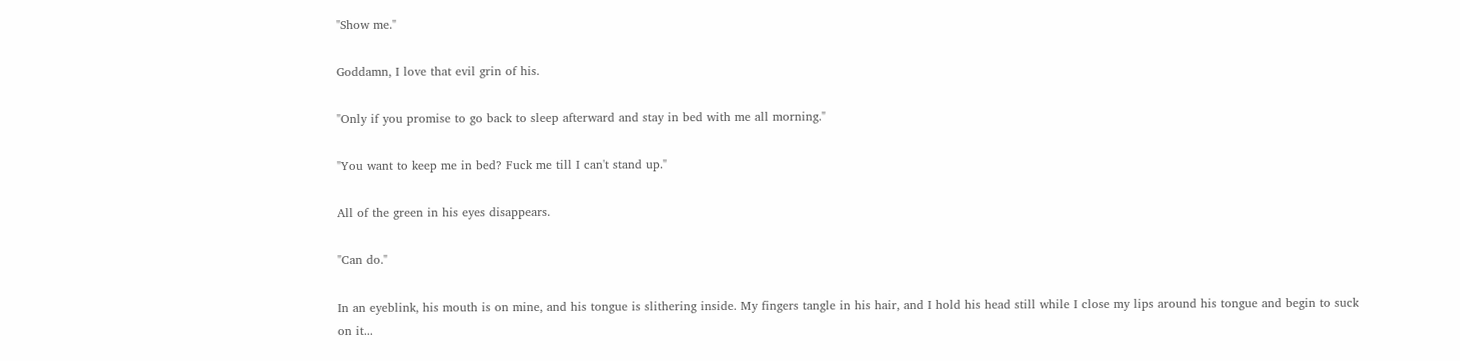"Show me."

Goddamn, I love that evil grin of his.

"Only if you promise to go back to sleep afterward and stay in bed with me all morning."

"You want to keep me in bed? Fuck me till I can't stand up."

All of the green in his eyes disappears.

"Can do."

In an eyeblink, his mouth is on mine, and his tongue is slithering inside. My fingers tangle in his hair, and I hold his head still while I close my lips around his tongue and begin to suck on it...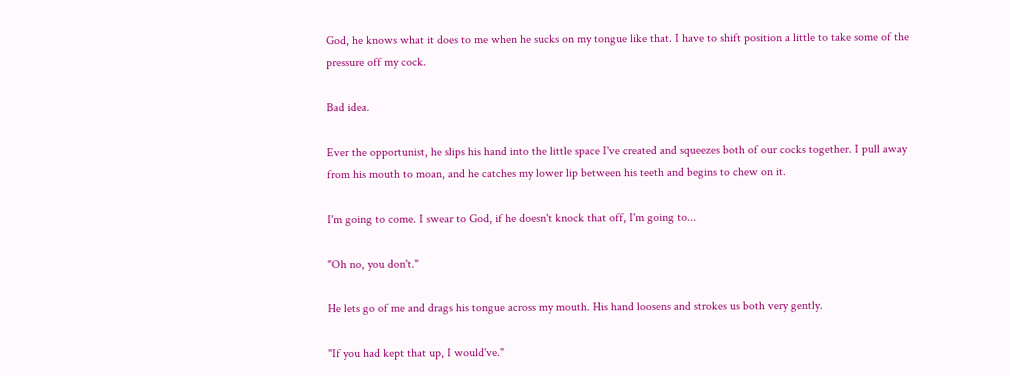God, he knows what it does to me when he sucks on my tongue like that. I have to shift position a little to take some of the pressure off my cock.

Bad idea.

Ever the opportunist, he slips his hand into the little space I've created and squeezes both of our cocks together. I pull away from his mouth to moan, and he catches my lower lip between his teeth and begins to chew on it.

I'm going to come. I swear to God, if he doesn't knock that off, I'm going to...

"Oh no, you don't."

He lets go of me and drags his tongue across my mouth. His hand loosens and strokes us both very gently.

"If you had kept that up, I would've."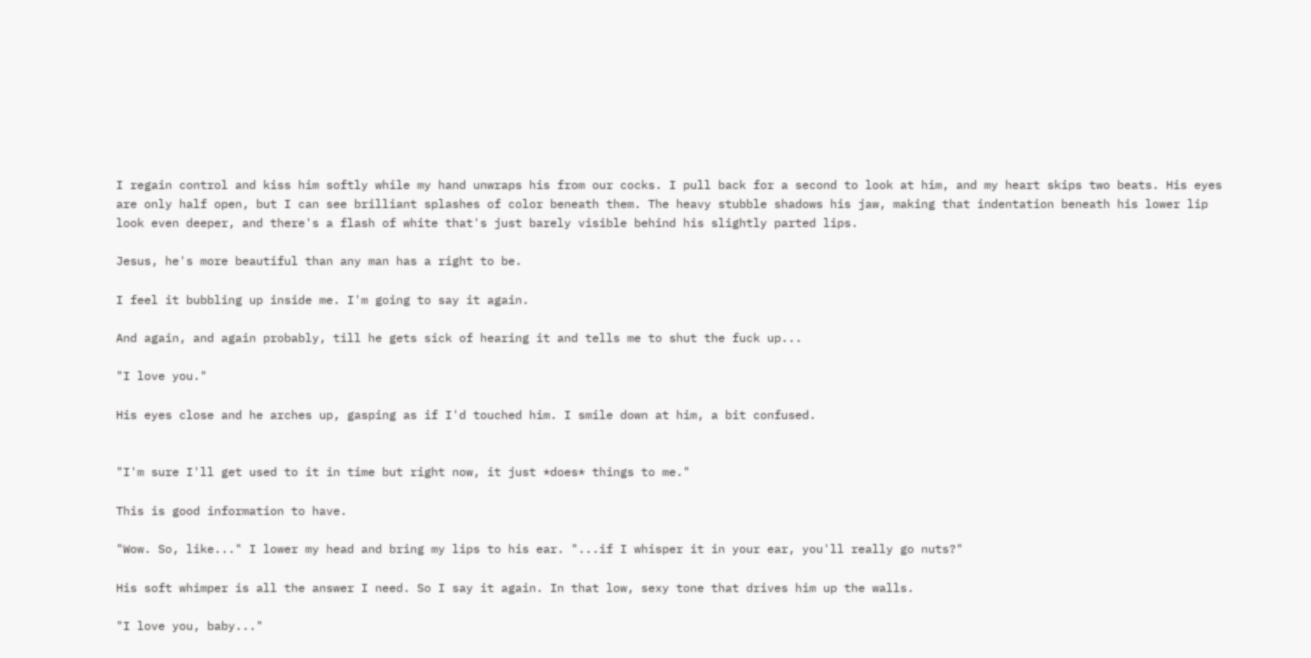I regain control and kiss him softly while my hand unwraps his from our cocks. I pull back for a second to look at him, and my heart skips two beats. His eyes are only half open, but I can see brilliant splashes of color beneath them. The heavy stubble shadows his jaw, making that indentation beneath his lower lip look even deeper, and there's a flash of white that's just barely visible behind his slightly parted lips.

Jesus, he's more beautiful than any man has a right to be.

I feel it bubbling up inside me. I'm going to say it again.

And again, and again probably, till he gets sick of hearing it and tells me to shut the fuck up...

"I love you."

His eyes close and he arches up, gasping as if I'd touched him. I smile down at him, a bit confused.


"I'm sure I'll get used to it in time but right now, it just *does* things to me."

This is good information to have.

"Wow. So, like..." I lower my head and bring my lips to his ear. "...if I whisper it in your ear, you'll really go nuts?"

His soft whimper is all the answer I need. So I say it again. In that low, sexy tone that drives him up the walls.

"I love you, baby..."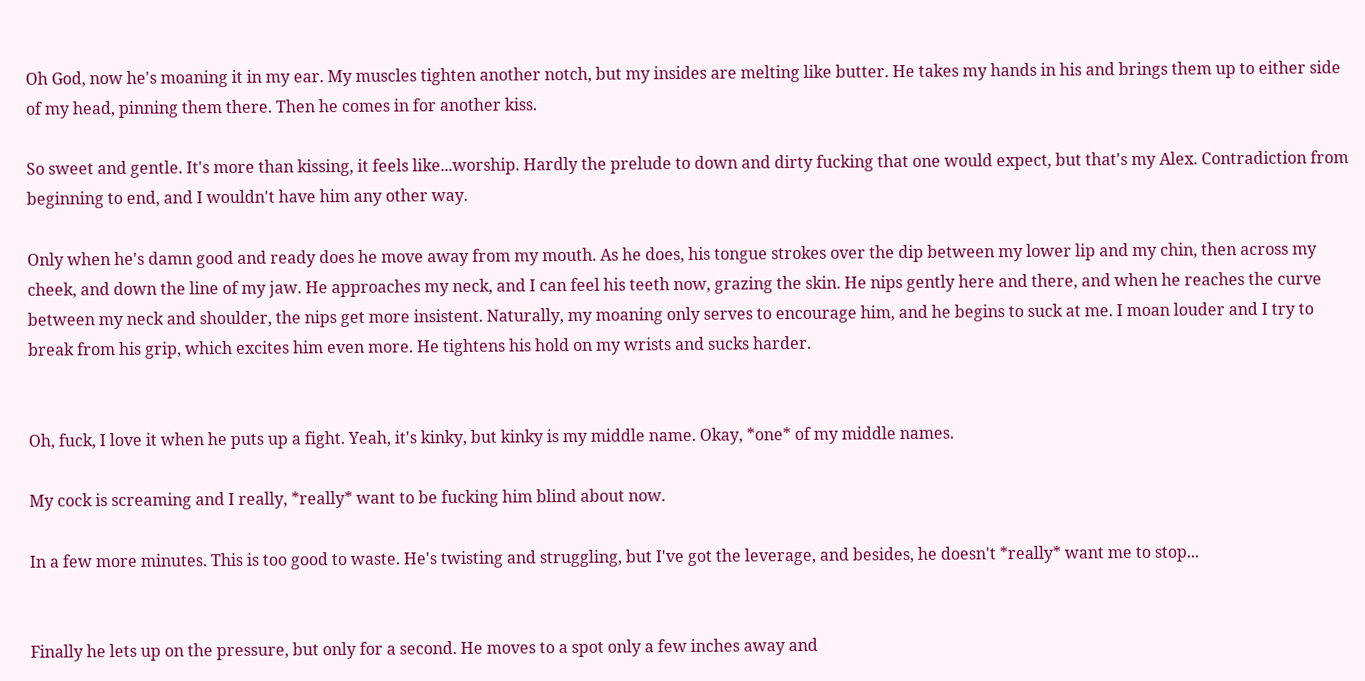Oh God, now he's moaning it in my ear. My muscles tighten another notch, but my insides are melting like butter. He takes my hands in his and brings them up to either side of my head, pinning them there. Then he comes in for another kiss.

So sweet and gentle. It's more than kissing, it feels like...worship. Hardly the prelude to down and dirty fucking that one would expect, but that's my Alex. Contradiction from beginning to end, and I wouldn't have him any other way.

Only when he's damn good and ready does he move away from my mouth. As he does, his tongue strokes over the dip between my lower lip and my chin, then across my cheek, and down the line of my jaw. He approaches my neck, and I can feel his teeth now, grazing the skin. He nips gently here and there, and when he reaches the curve between my neck and shoulder, the nips get more insistent. Naturally, my moaning only serves to encourage him, and he begins to suck at me. I moan louder and I try to break from his grip, which excites him even more. He tightens his hold on my wrists and sucks harder.


Oh, fuck, I love it when he puts up a fight. Yeah, it's kinky, but kinky is my middle name. Okay, *one* of my middle names.

My cock is screaming and I really, *really* want to be fucking him blind about now.

In a few more minutes. This is too good to waste. He's twisting and struggling, but I've got the leverage, and besides, he doesn't *really* want me to stop...


Finally he lets up on the pressure, but only for a second. He moves to a spot only a few inches away and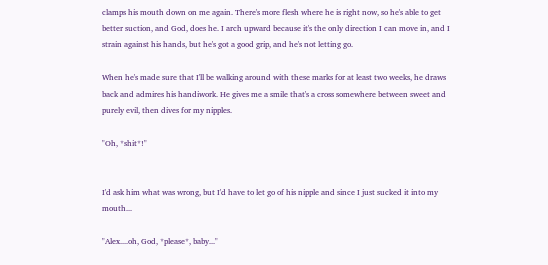clamps his mouth down on me again. There's more flesh where he is right now, so he's able to get better suction, and God, does he. I arch upward because it's the only direction I can move in, and I strain against his hands, but he's got a good grip, and he's not letting go.

When he's made sure that I'll be walking around with these marks for at least two weeks, he draws back and admires his handiwork. He gives me a smile that's a cross somewhere between sweet and purely evil, then dives for my nipples.

"Oh, *shit*!"


I'd ask him what was wrong, but I'd have to let go of his nipple and since I just sucked it into my mouth...

"Alex....oh, God, *please*, baby..."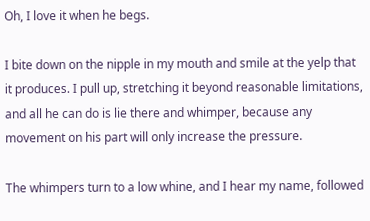Oh, I love it when he begs.

I bite down on the nipple in my mouth and smile at the yelp that it produces. I pull up, stretching it beyond reasonable limitations, and all he can do is lie there and whimper, because any movement on his part will only increase the pressure.

The whimpers turn to a low whine, and I hear my name, followed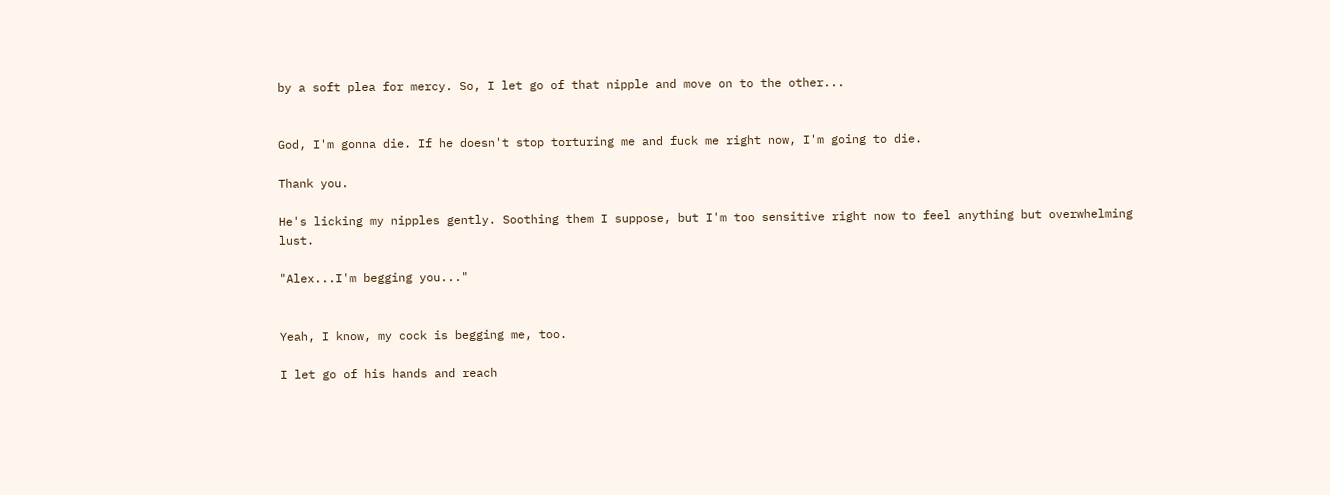by a soft plea for mercy. So, I let go of that nipple and move on to the other...


God, I'm gonna die. If he doesn't stop torturing me and fuck me right now, I'm going to die.

Thank you.

He's licking my nipples gently. Soothing them I suppose, but I'm too sensitive right now to feel anything but overwhelming lust.

"Alex...I'm begging you..."


Yeah, I know, my cock is begging me, too.

I let go of his hands and reach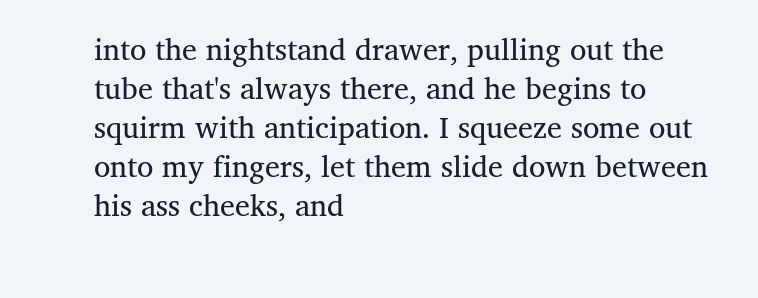into the nightstand drawer, pulling out the tube that's always there, and he begins to squirm with anticipation. I squeeze some out onto my fingers, let them slide down between his ass cheeks, and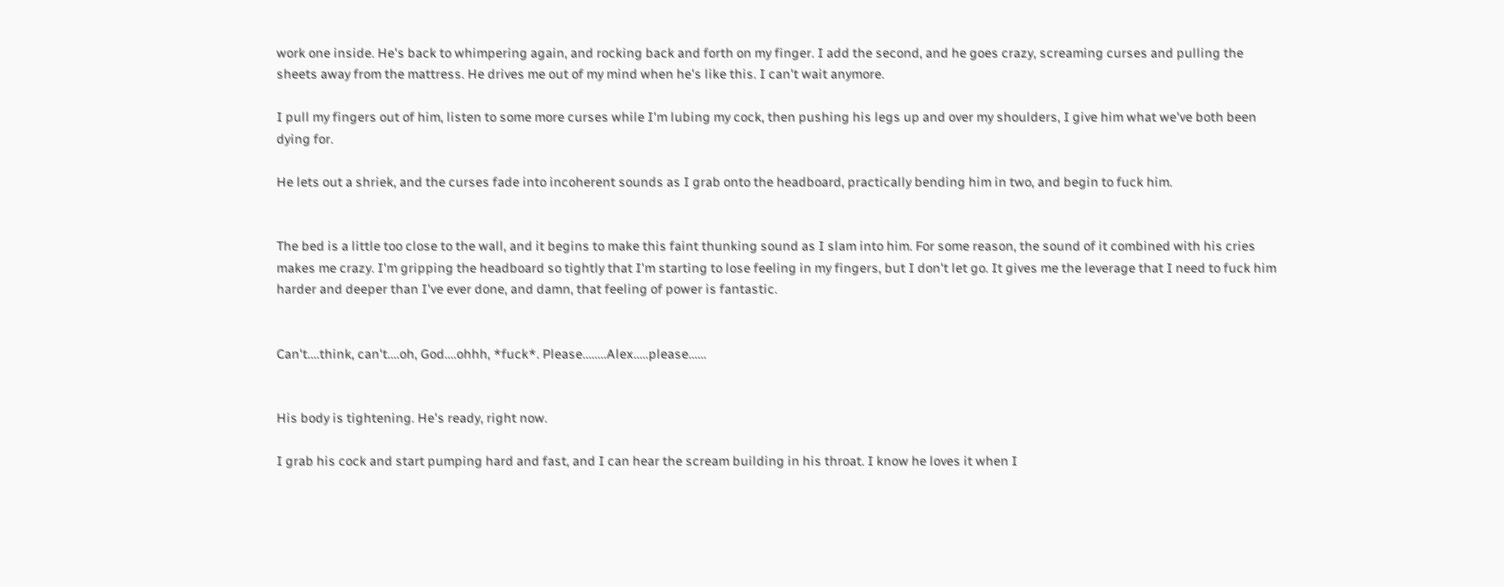work one inside. He's back to whimpering again, and rocking back and forth on my finger. I add the second, and he goes crazy, screaming curses and pulling the sheets away from the mattress. He drives me out of my mind when he's like this. I can't wait anymore.

I pull my fingers out of him, listen to some more curses while I'm lubing my cock, then pushing his legs up and over my shoulders, I give him what we've both been dying for.

He lets out a shriek, and the curses fade into incoherent sounds as I grab onto the headboard, practically bending him in two, and begin to fuck him.


The bed is a little too close to the wall, and it begins to make this faint thunking sound as I slam into him. For some reason, the sound of it combined with his cries makes me crazy. I'm gripping the headboard so tightly that I'm starting to lose feeling in my fingers, but I don't let go. It gives me the leverage that I need to fuck him harder and deeper than I've ever done, and damn, that feeling of power is fantastic.


Can't....think, can't....oh, God....ohhh, *fuck*. Please........Alex.....please......


His body is tightening. He's ready, right now.

I grab his cock and start pumping hard and fast, and I can hear the scream building in his throat. I know he loves it when I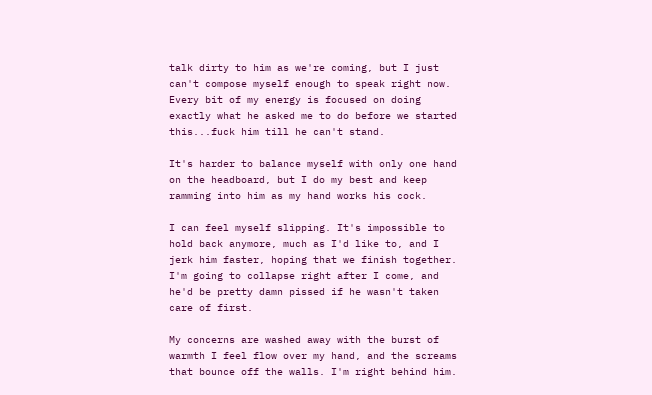talk dirty to him as we're coming, but I just can't compose myself enough to speak right now. Every bit of my energy is focused on doing exactly what he asked me to do before we started this...fuck him till he can't stand.

It's harder to balance myself with only one hand on the headboard, but I do my best and keep ramming into him as my hand works his cock.

I can feel myself slipping. It's impossible to hold back anymore, much as I'd like to, and I jerk him faster, hoping that we finish together. I'm going to collapse right after I come, and he'd be pretty damn pissed if he wasn't taken care of first.

My concerns are washed away with the burst of warmth I feel flow over my hand, and the screams that bounce off the walls. I'm right behind him.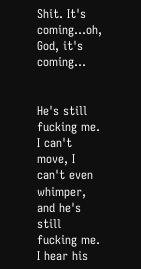Shit. It's coming...oh, God, it's coming...


He's still fucking me. I can't move, I can't even whimper, and he's still fucking me. I hear his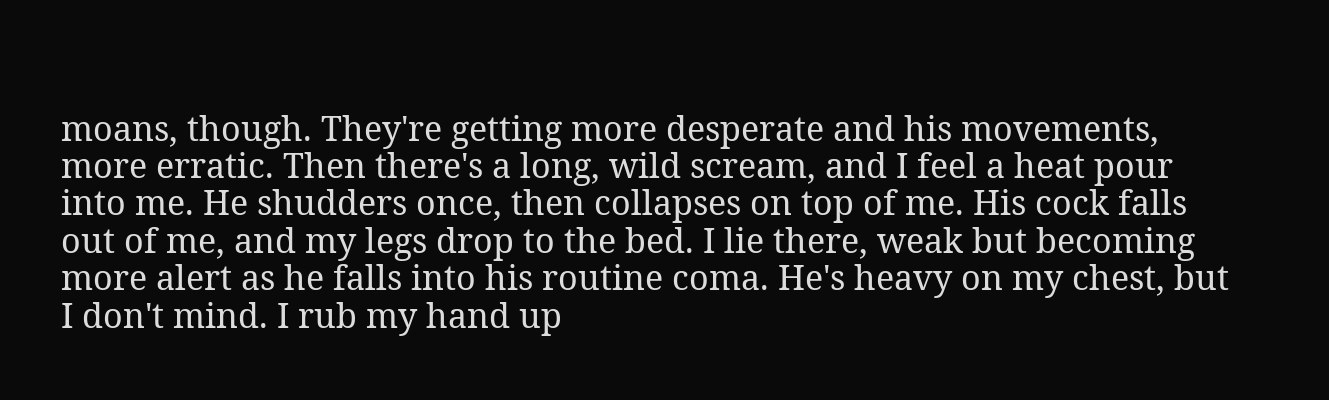moans, though. They're getting more desperate and his movements, more erratic. Then there's a long, wild scream, and I feel a heat pour into me. He shudders once, then collapses on top of me. His cock falls out of me, and my legs drop to the bed. I lie there, weak but becoming more alert as he falls into his routine coma. He's heavy on my chest, but I don't mind. I rub my hand up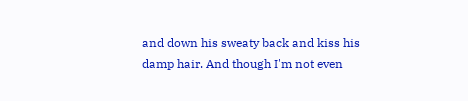and down his sweaty back and kiss his damp hair. And though I'm not even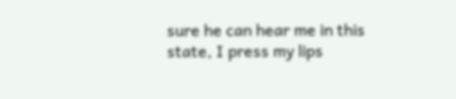sure he can hear me in this state, I press my lips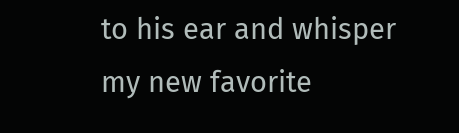to his ear and whisper my new favorite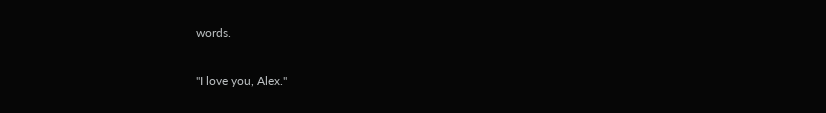words.

"I love you, Alex."